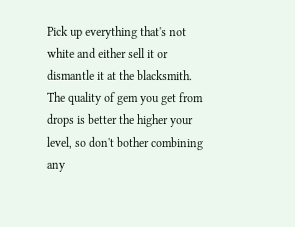Pick up everything that's not white and either sell it or dismantle it at the blacksmith.
The quality of gem you get from drops is better the higher your level, so don't bother combining any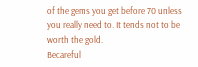of the gems you get before 70 unless you really need to. It tends not to be worth the gold.
Becareful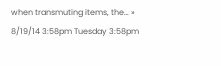when transmuting items, the… » 8/19/14 3:58pm Tuesday 3:58pm